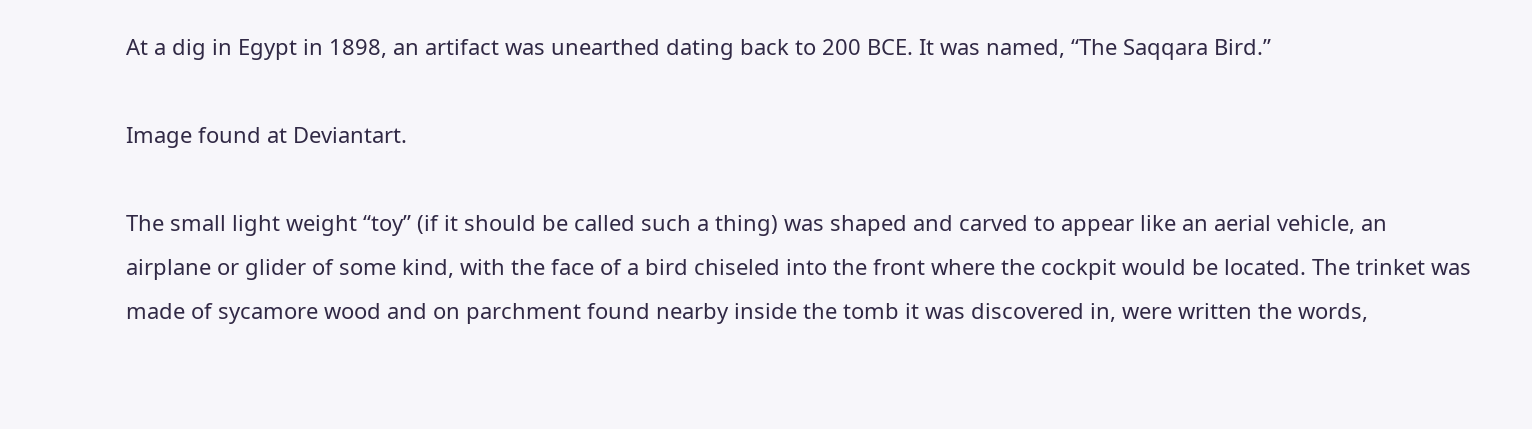At a dig in Egypt in 1898, an artifact was unearthed dating back to 200 BCE. It was named, “The Saqqara Bird.”

Image found at Deviantart.

The small light weight “toy” (if it should be called such a thing) was shaped and carved to appear like an aerial vehicle, an airplane or glider of some kind, with the face of a bird chiseled into the front where the cockpit would be located. The trinket was made of sycamore wood and on parchment found nearby inside the tomb it was discovered in, were written the words,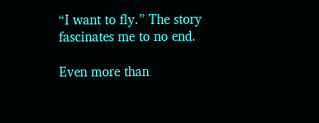“I want to fly.” The story fascinates me to no end.

Even more than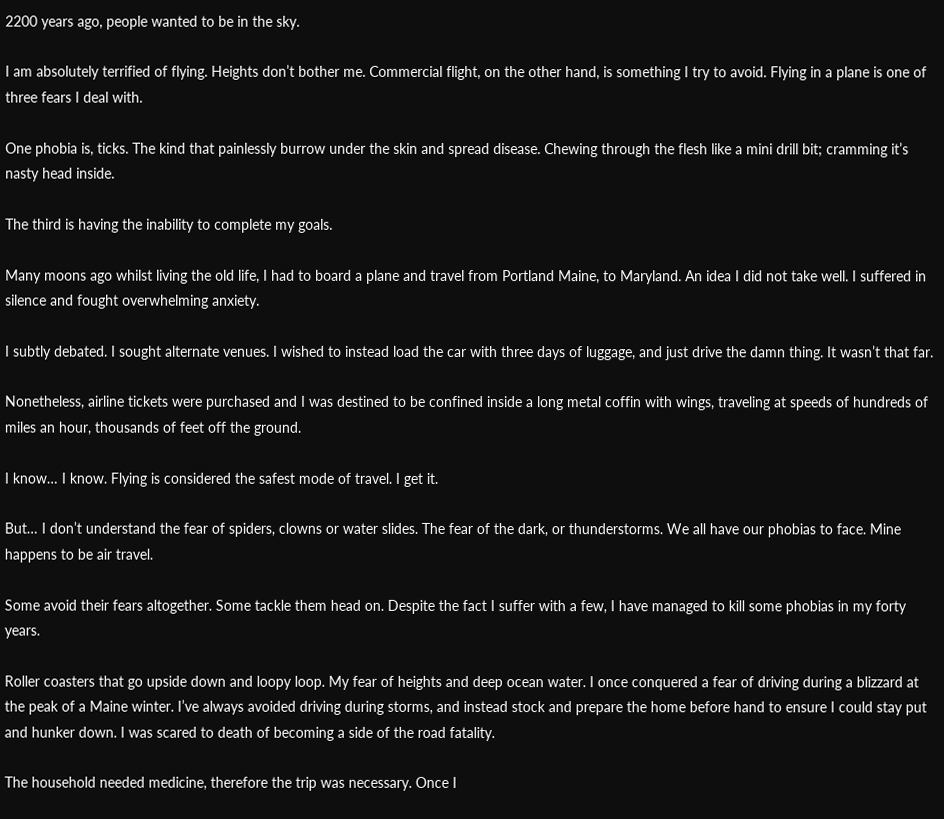2200 years ago, people wanted to be in the sky.

I am absolutely terrified of flying. Heights don’t bother me. Commercial flight, on the other hand, is something I try to avoid. Flying in a plane is one of three fears I deal with.

One phobia is, ticks. The kind that painlessly burrow under the skin and spread disease. Chewing through the flesh like a mini drill bit; cramming it’s nasty head inside.

The third is having the inability to complete my goals.

Many moons ago whilst living the old life, I had to board a plane and travel from Portland Maine, to Maryland. An idea I did not take well. I suffered in silence and fought overwhelming anxiety.

I subtly debated. I sought alternate venues. I wished to instead load the car with three days of luggage, and just drive the damn thing. It wasn’t that far.

Nonetheless, airline tickets were purchased and I was destined to be confined inside a long metal coffin with wings, traveling at speeds of hundreds of miles an hour, thousands of feet off the ground.

I know… I know. Flying is considered the safest mode of travel. I get it.

But… I don’t understand the fear of spiders, clowns or water slides. The fear of the dark, or thunderstorms. We all have our phobias to face. Mine happens to be air travel.

Some avoid their fears altogether. Some tackle them head on. Despite the fact I suffer with a few, I have managed to kill some phobias in my forty years.

Roller coasters that go upside down and loopy loop. My fear of heights and deep ocean water. I once conquered a fear of driving during a blizzard at the peak of a Maine winter. I’ve always avoided driving during storms, and instead stock and prepare the home before hand to ensure I could stay put and hunker down. I was scared to death of becoming a side of the road fatality.

The household needed medicine, therefore the trip was necessary. Once I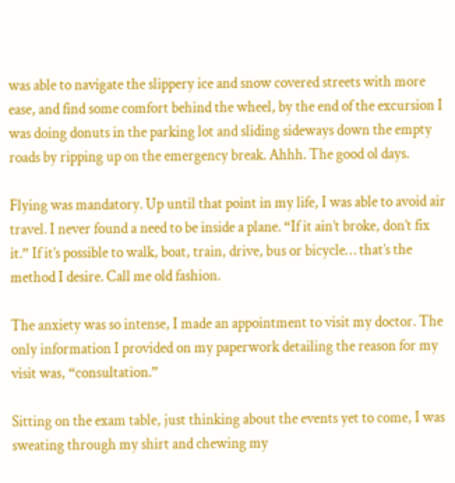was able to navigate the slippery ice and snow covered streets with more ease, and find some comfort behind the wheel, by the end of the excursion I was doing donuts in the parking lot and sliding sideways down the empty roads by ripping up on the emergency break. Ahhh. The good ol days.

Flying was mandatory. Up until that point in my life, I was able to avoid air travel. I never found a need to be inside a plane. “If it ain’t broke, don’t fix it.” If it’s possible to walk, boat, train, drive, bus or bicycle… that’s the method I desire. Call me old fashion.

The anxiety was so intense, I made an appointment to visit my doctor. The only information I provided on my paperwork detailing the reason for my visit was, “consultation.”

Sitting on the exam table, just thinking about the events yet to come, I was sweating through my shirt and chewing my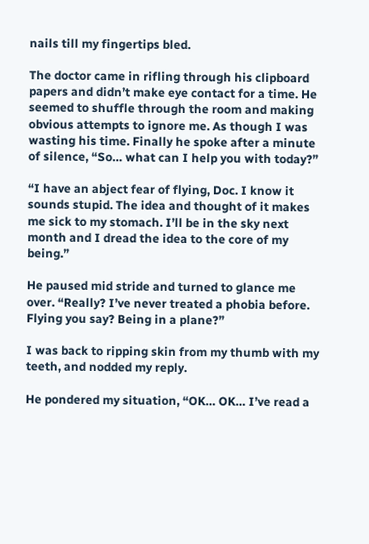nails till my fingertips bled.

The doctor came in rifling through his clipboard papers and didn’t make eye contact for a time. He seemed to shuffle through the room and making obvious attempts to ignore me. As though I was wasting his time. Finally he spoke after a minute of silence, “So… what can I help you with today?”

“I have an abject fear of flying, Doc. I know it sounds stupid. The idea and thought of it makes me sick to my stomach. I’ll be in the sky next month and I dread the idea to the core of my being.”

He paused mid stride and turned to glance me over. “Really? I’ve never treated a phobia before. Flying you say? Being in a plane?”

I was back to ripping skin from my thumb with my teeth, and nodded my reply.

He pondered my situation, “OK… OK… I’ve read a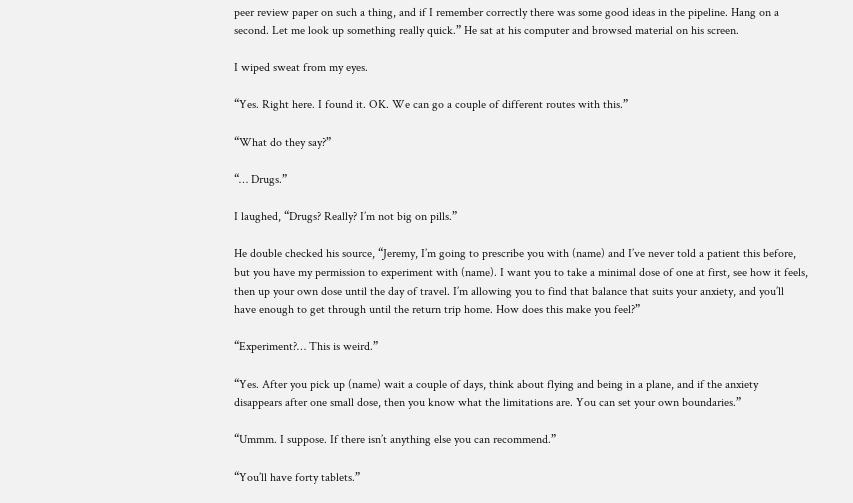peer review paper on such a thing, and if I remember correctly there was some good ideas in the pipeline. Hang on a second. Let me look up something really quick.” He sat at his computer and browsed material on his screen.

I wiped sweat from my eyes.

“Yes. Right here. I found it. OK. We can go a couple of different routes with this.”

“What do they say?”

“… Drugs.”

I laughed, “Drugs? Really? I’m not big on pills.”

He double checked his source, “Jeremy, I’m going to prescribe you with (name) and I’ve never told a patient this before, but you have my permission to experiment with (name). I want you to take a minimal dose of one at first, see how it feels, then up your own dose until the day of travel. I’m allowing you to find that balance that suits your anxiety, and you’ll have enough to get through until the return trip home. How does this make you feel?”

“Experiment?… This is weird.”

“Yes. After you pick up (name) wait a couple of days, think about flying and being in a plane, and if the anxiety disappears after one small dose, then you know what the limitations are. You can set your own boundaries.”

“Ummm. I suppose. If there isn’t anything else you can recommend.”

“You’ll have forty tablets.”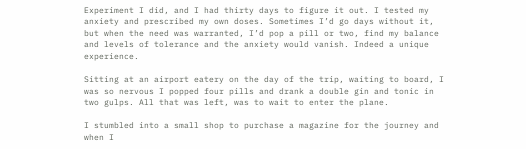Experiment I did, and I had thirty days to figure it out. I tested my anxiety and prescribed my own doses. Sometimes I’d go days without it, but when the need was warranted, I’d pop a pill or two, find my balance and levels of tolerance and the anxiety would vanish. Indeed a unique experience.

Sitting at an airport eatery on the day of the trip, waiting to board, I was so nervous I popped four pills and drank a double gin and tonic in two gulps. All that was left, was to wait to enter the plane.

I stumbled into a small shop to purchase a magazine for the journey and when I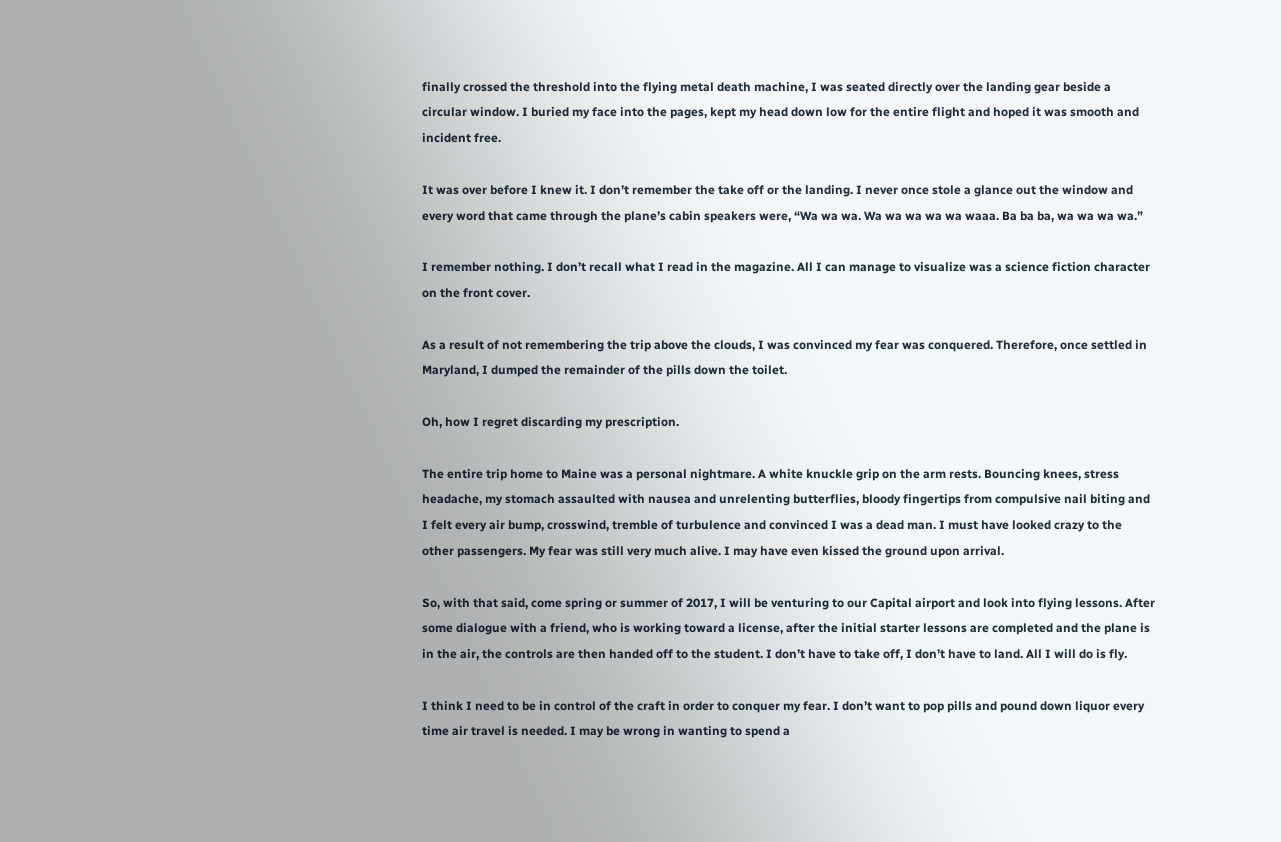finally crossed the threshold into the flying metal death machine, I was seated directly over the landing gear beside a circular window. I buried my face into the pages, kept my head down low for the entire flight and hoped it was smooth and incident free.

It was over before I knew it. I don’t remember the take off or the landing. I never once stole a glance out the window and every word that came through the plane’s cabin speakers were, “Wa wa wa. Wa wa wa wa wa waaa. Ba ba ba, wa wa wa wa.”

I remember nothing. I don’t recall what I read in the magazine. All I can manage to visualize was a science fiction character on the front cover.

As a result of not remembering the trip above the clouds, I was convinced my fear was conquered. Therefore, once settled in Maryland, I dumped the remainder of the pills down the toilet.

Oh, how I regret discarding my prescription.

The entire trip home to Maine was a personal nightmare. A white knuckle grip on the arm rests. Bouncing knees, stress headache, my stomach assaulted with nausea and unrelenting butterflies, bloody fingertips from compulsive nail biting and I felt every air bump, crosswind, tremble of turbulence and convinced I was a dead man. I must have looked crazy to the other passengers. My fear was still very much alive. I may have even kissed the ground upon arrival.

So, with that said, come spring or summer of 2017, I will be venturing to our Capital airport and look into flying lessons. After some dialogue with a friend, who is working toward a license, after the initial starter lessons are completed and the plane is in the air, the controls are then handed off to the student. I don’t have to take off, I don’t have to land. All I will do is fly.

I think I need to be in control of the craft in order to conquer my fear. I don’t want to pop pills and pound down liquor every time air travel is needed. I may be wrong in wanting to spend a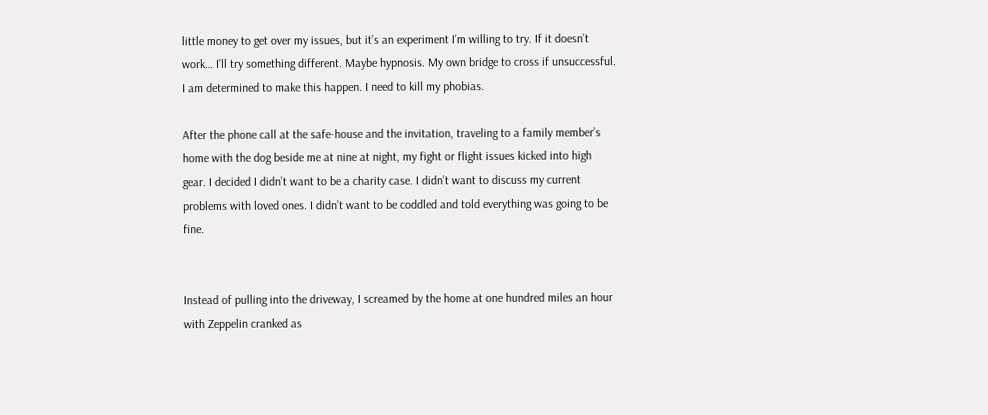little money to get over my issues, but it’s an experiment I’m willing to try. If it doesn’t work… I’ll try something different. Maybe hypnosis. My own bridge to cross if unsuccessful. I am determined to make this happen. I need to kill my phobias.

After the phone call at the safe-house and the invitation, traveling to a family member’s home with the dog beside me at nine at night, my fight or flight issues kicked into high gear. I decided I didn’t want to be a charity case. I didn’t want to discuss my current problems with loved ones. I didn’t want to be coddled and told everything was going to be fine.


Instead of pulling into the driveway, I screamed by the home at one hundred miles an hour with Zeppelin cranked as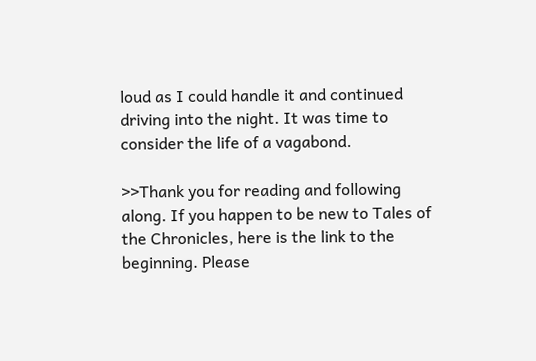loud as I could handle it and continued driving into the night. It was time to consider the life of a vagabond.

>>Thank you for reading and following along. If you happen to be new to Tales of the Chronicles, here is the link to the beginning. Please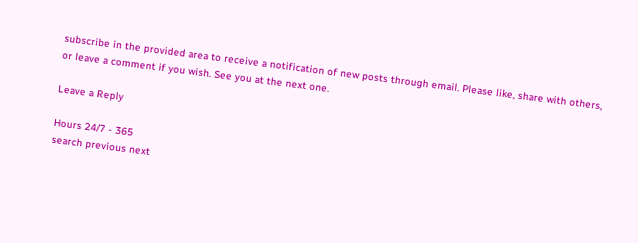subscribe in the provided area to receive a notification of new posts through email. Please like, share with others, or leave a comment if you wish. See you at the next one.

Leave a Reply

Hours 24/7 - 365
search previous next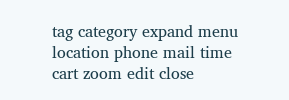tag category expand menu location phone mail time cart zoom edit close